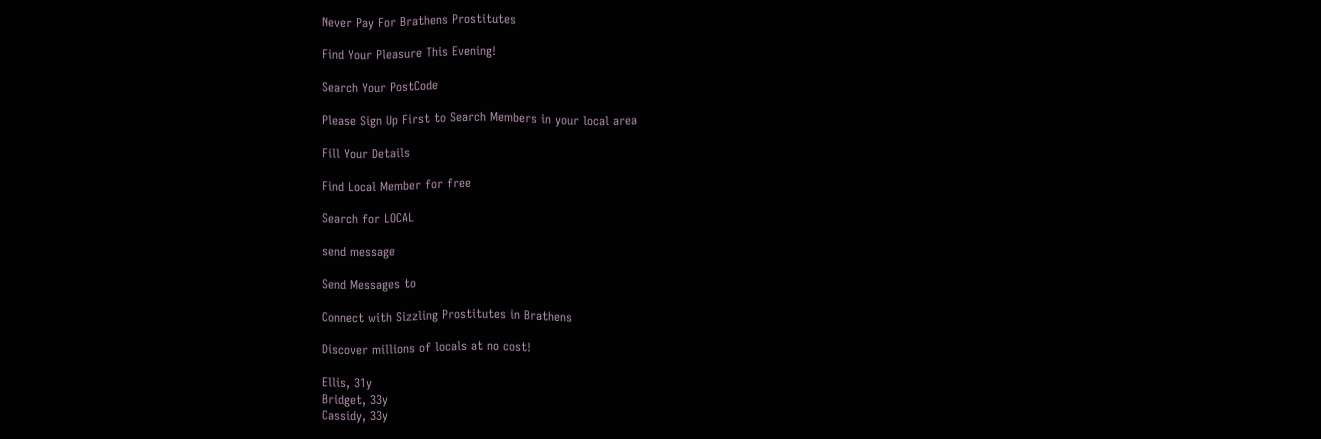Never Pay For Brathens Prostitutes

Find Your Pleasure This Evening!

Search Your PostCode

Please Sign Up First to Search Members in your local area

Fill Your Details

Find Local Member for free

Search for LOCAL

send message

Send Messages to

Connect with Sizzling Prostitutes in Brathens

Discover millions of locals at no cost!

Ellis, 31y
Bridget, 33y
Cassidy, 33y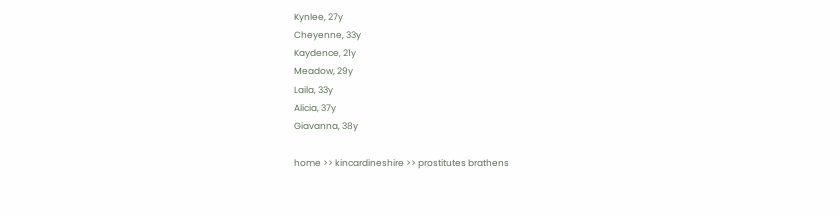Kynlee, 27y
Cheyenne, 33y
Kaydence, 21y
Meadow, 29y
Laila, 33y
Alicia, 37y
Giavanna, 38y

home >> kincardineshire >> prostitutes brathens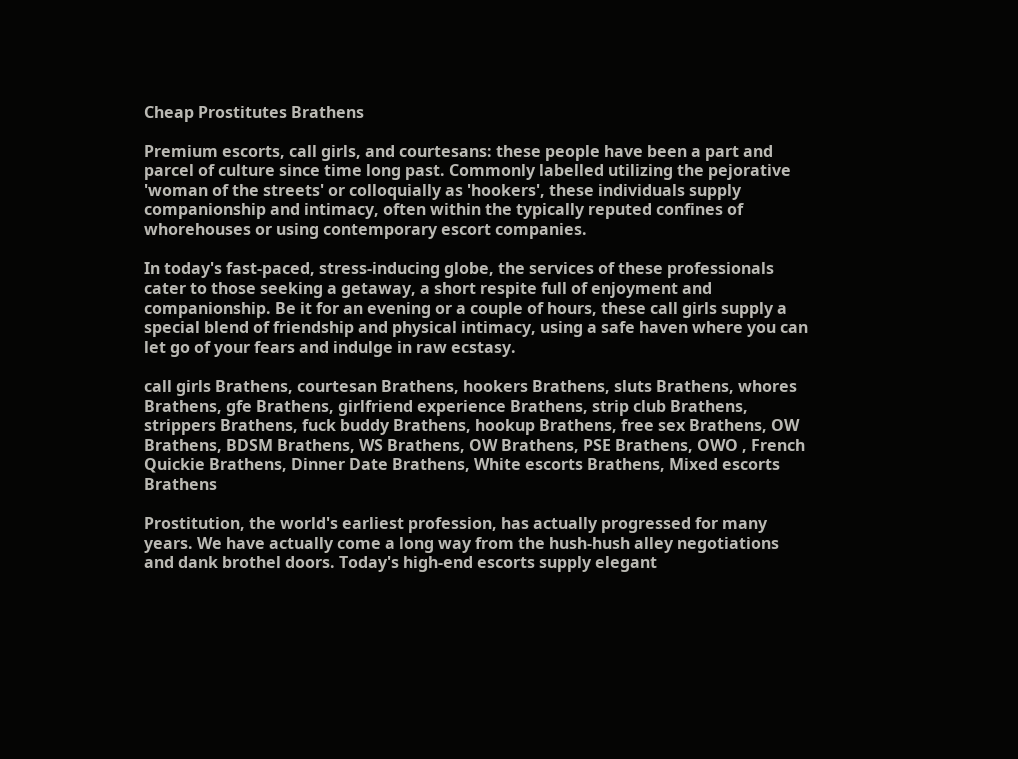Cheap Prostitutes Brathens

Premium escorts, call girls, and courtesans: these people have been a part and parcel of culture since time long past. Commonly labelled utilizing the pejorative 'woman of the streets' or colloquially as 'hookers', these individuals supply companionship and intimacy, often within the typically reputed confines of whorehouses or using contemporary escort companies.

In today's fast-paced, stress-inducing globe, the services of these professionals cater to those seeking a getaway, a short respite full of enjoyment and companionship. Be it for an evening or a couple of hours, these call girls supply a special blend of friendship and physical intimacy, using a safe haven where you can let go of your fears and indulge in raw ecstasy.

call girls Brathens, courtesan Brathens, hookers Brathens, sluts Brathens, whores Brathens, gfe Brathens, girlfriend experience Brathens, strip club Brathens, strippers Brathens, fuck buddy Brathens, hookup Brathens, free sex Brathens, OW Brathens, BDSM Brathens, WS Brathens, OW Brathens, PSE Brathens, OWO , French Quickie Brathens, Dinner Date Brathens, White escorts Brathens, Mixed escorts Brathens

Prostitution, the world's earliest profession, has actually progressed for many years. We have actually come a long way from the hush-hush alley negotiations and dank brothel doors. Today's high-end escorts supply elegant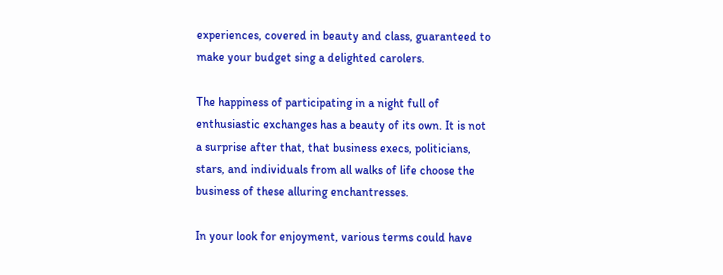experiences, covered in beauty and class, guaranteed to make your budget sing a delighted carolers.

The happiness of participating in a night full of enthusiastic exchanges has a beauty of its own. It is not a surprise after that, that business execs, politicians, stars, and individuals from all walks of life choose the business of these alluring enchantresses.

In your look for enjoyment, various terms could have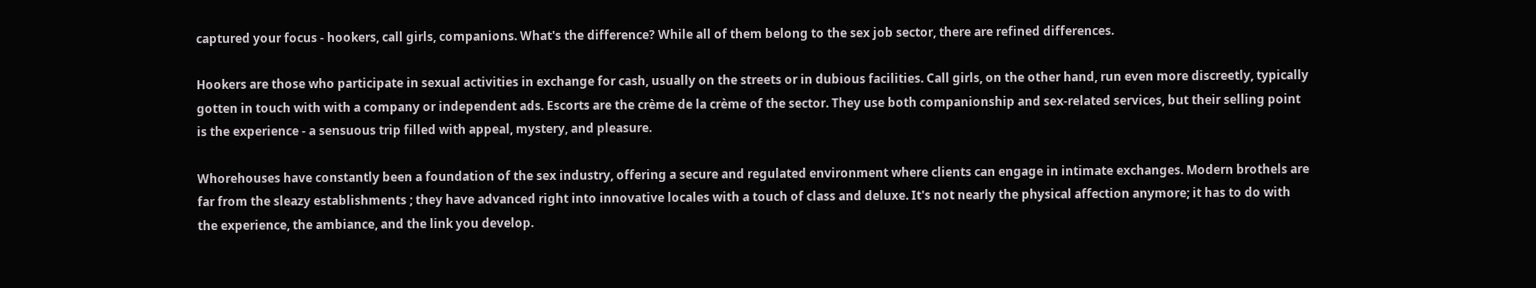captured your focus - hookers, call girls, companions. What's the difference? While all of them belong to the sex job sector, there are refined differences.

Hookers are those who participate in sexual activities in exchange for cash, usually on the streets or in dubious facilities. Call girls, on the other hand, run even more discreetly, typically gotten in touch with with a company or independent ads. Escorts are the crème de la crème of the sector. They use both companionship and sex-related services, but their selling point is the experience - a sensuous trip filled with appeal, mystery, and pleasure.

Whorehouses have constantly been a foundation of the sex industry, offering a secure and regulated environment where clients can engage in intimate exchanges. Modern brothels are far from the sleazy establishments ; they have advanced right into innovative locales with a touch of class and deluxe. It's not nearly the physical affection anymore; it has to do with the experience, the ambiance, and the link you develop.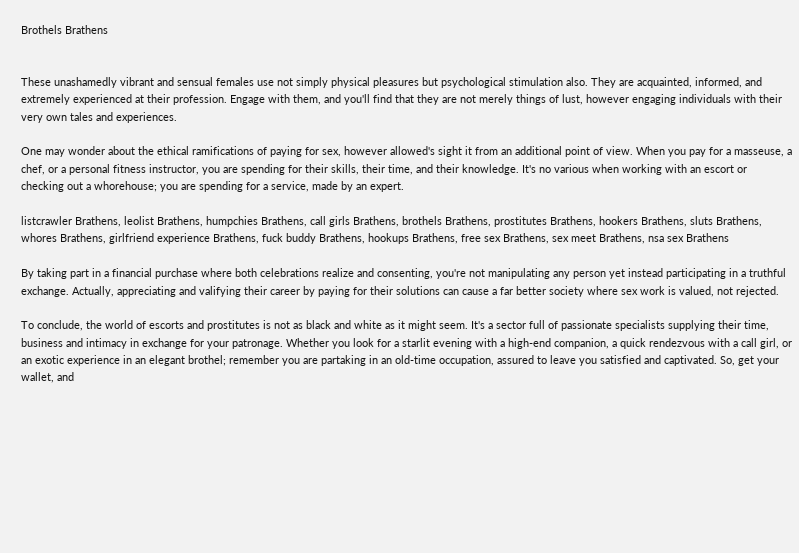Brothels Brathens


These unashamedly vibrant and sensual females use not simply physical pleasures but psychological stimulation also. They are acquainted, informed, and extremely experienced at their profession. Engage with them, and you'll find that they are not merely things of lust, however engaging individuals with their very own tales and experiences.

One may wonder about the ethical ramifications of paying for sex, however allowed's sight it from an additional point of view. When you pay for a masseuse, a chef, or a personal fitness instructor, you are spending for their skills, their time, and their knowledge. It's no various when working with an escort or checking out a whorehouse; you are spending for a service, made by an expert.

listcrawler Brathens, leolist Brathens, humpchies Brathens, call girls Brathens, brothels Brathens, prostitutes Brathens, hookers Brathens, sluts Brathens, whores Brathens, girlfriend experience Brathens, fuck buddy Brathens, hookups Brathens, free sex Brathens, sex meet Brathens, nsa sex Brathens

By taking part in a financial purchase where both celebrations realize and consenting, you're not manipulating any person yet instead participating in a truthful exchange. Actually, appreciating and valifying their career by paying for their solutions can cause a far better society where sex work is valued, not rejected.

To conclude, the world of escorts and prostitutes is not as black and white as it might seem. It's a sector full of passionate specialists supplying their time, business and intimacy in exchange for your patronage. Whether you look for a starlit evening with a high-end companion, a quick rendezvous with a call girl, or an exotic experience in an elegant brothel; remember you are partaking in an old-time occupation, assured to leave you satisfied and captivated. So, get your wallet, and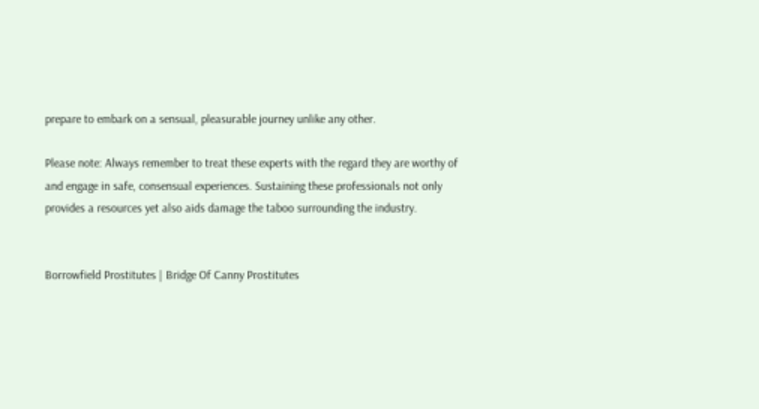prepare to embark on a sensual, pleasurable journey unlike any other.

Please note: Always remember to treat these experts with the regard they are worthy of and engage in safe, consensual experiences. Sustaining these professionals not only provides a resources yet also aids damage the taboo surrounding the industry.


Borrowfield Prostitutes | Bridge Of Canny Prostitutes